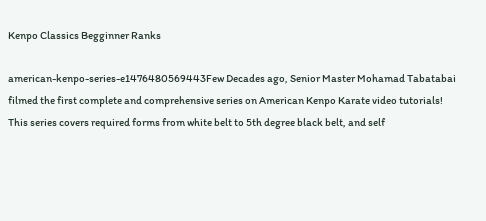Kenpo Classics Begginner Ranks

american-kenpo-series-e1476480569443Few Decades ago, Senior Master Mohamad Tabatabai filmed the first complete and comprehensive series on American Kenpo Karate video tutorials! This series covers required forms from white belt to 5th degree black belt, and self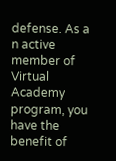defense. As a n active member of Virtual Academy program, you have the benefit of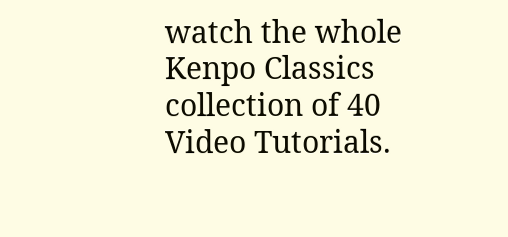watch the whole Kenpo Classics collection of 40 Video Tutorials.